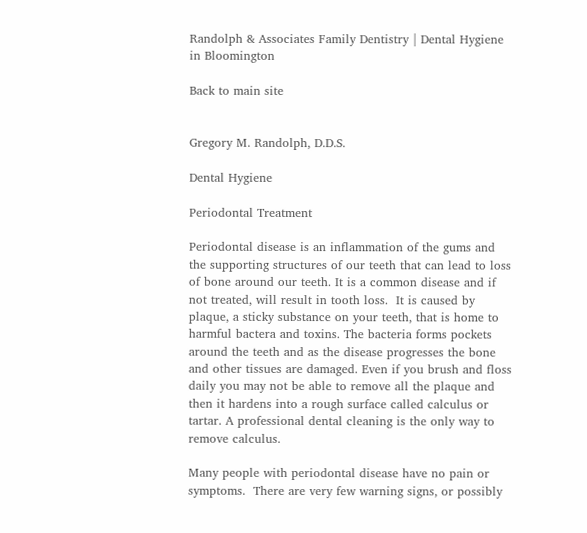Randolph & Associates Family Dentistry | Dental Hygiene in Bloomington

Back to main site


Gregory M. Randolph, D.D.S.

Dental Hygiene

Periodontal Treatment

Periodontal disease is an inflammation of the gums and the supporting structures of our teeth that can lead to loss of bone around our teeth. It is a common disease and if not treated, will result in tooth loss.  It is caused by plaque, a sticky substance on your teeth, that is home to harmful bactera and toxins. The bacteria forms pockets around the teeth and as the disease progresses the bone and other tissues are damaged. Even if you brush and floss daily you may not be able to remove all the plaque and then it hardens into a rough surface called calculus or tartar. A professional dental cleaning is the only way to remove calculus.

Many people with periodontal disease have no pain or symptoms.  There are very few warning signs, or possibly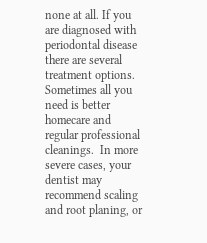none at all. If you are diagnosed with periodontal disease there are several treatment options.  Sometimes all you need is better homecare and regular professional cleanings.  In more severe cases, your dentist may recommend scaling and root planing, or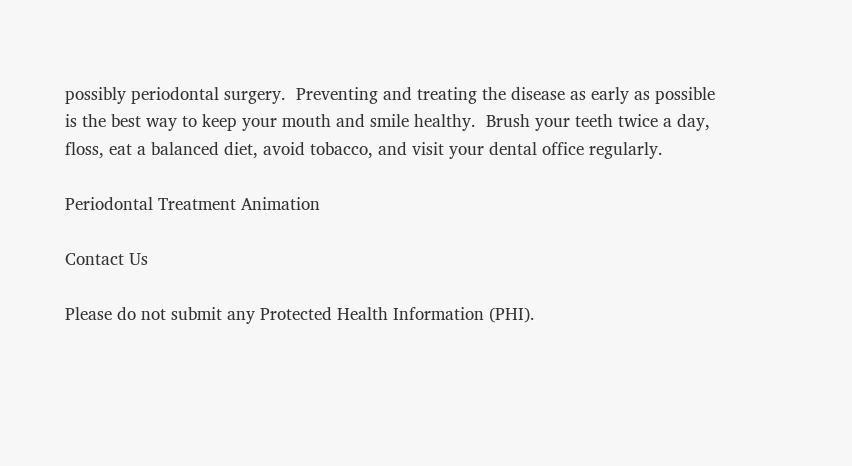possibly periodontal surgery.  Preventing and treating the disease as early as possible is the best way to keep your mouth and smile healthy.  Brush your teeth twice a day, floss, eat a balanced diet, avoid tobacco, and visit your dental office regularly.

Periodontal Treatment Animation

Contact Us

Please do not submit any Protected Health Information (PHI).